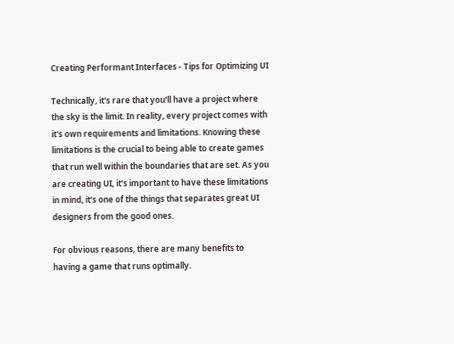Creating Performant Interfaces - Tips for Optimizing UI

Technically, it's rare that you'll have a project where the sky is the limit. In reality, every project comes with it's own requirements and limitations. Knowing these limitations is the crucial to being able to create games that run well within the boundaries that are set. As you are creating UI, it's important to have these limitations in mind, it's one of the things that separates great UI designers from the good ones.

For obvious reasons, there are many benefits to having a game that runs optimally.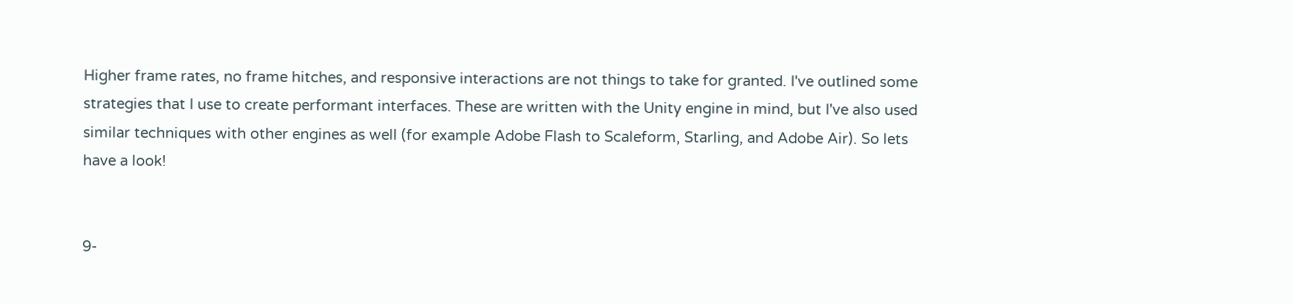Higher frame rates, no frame hitches, and responsive interactions are not things to take for granted. I've outlined some strategies that I use to create performant interfaces. These are written with the Unity engine in mind, but I've also used similar techniques with other engines as well (for example Adobe Flash to Scaleform, Starling, and Adobe Air). So lets have a look!


9-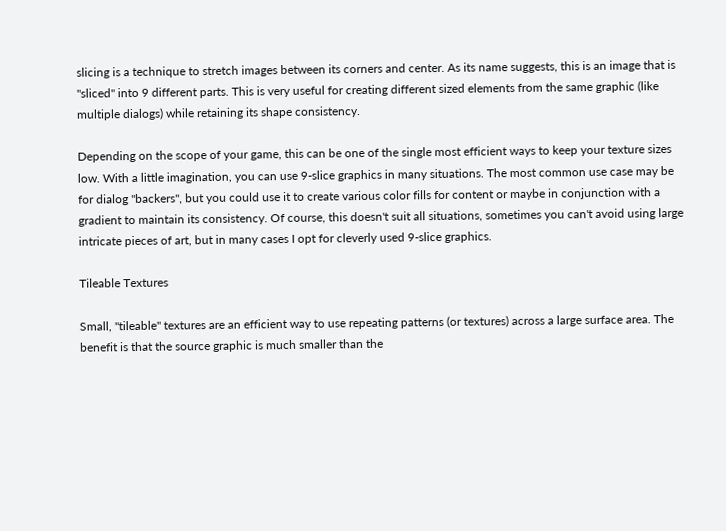slicing is a technique to stretch images between its corners and center. As its name suggests, this is an image that is "sliced" into 9 different parts. This is very useful for creating different sized elements from the same graphic (like multiple dialogs) while retaining its shape consistency.

Depending on the scope of your game, this can be one of the single most efficient ways to keep your texture sizes low. With a little imagination, you can use 9-slice graphics in many situations. The most common use case may be for dialog "backers", but you could use it to create various color fills for content or maybe in conjunction with a gradient to maintain its consistency. Of course, this doesn't suit all situations, sometimes you can't avoid using large intricate pieces of art, but in many cases I opt for cleverly used 9-slice graphics.

Tileable Textures

Small, "tileable" textures are an efficient way to use repeating patterns (or textures) across a large surface area. The benefit is that the source graphic is much smaller than the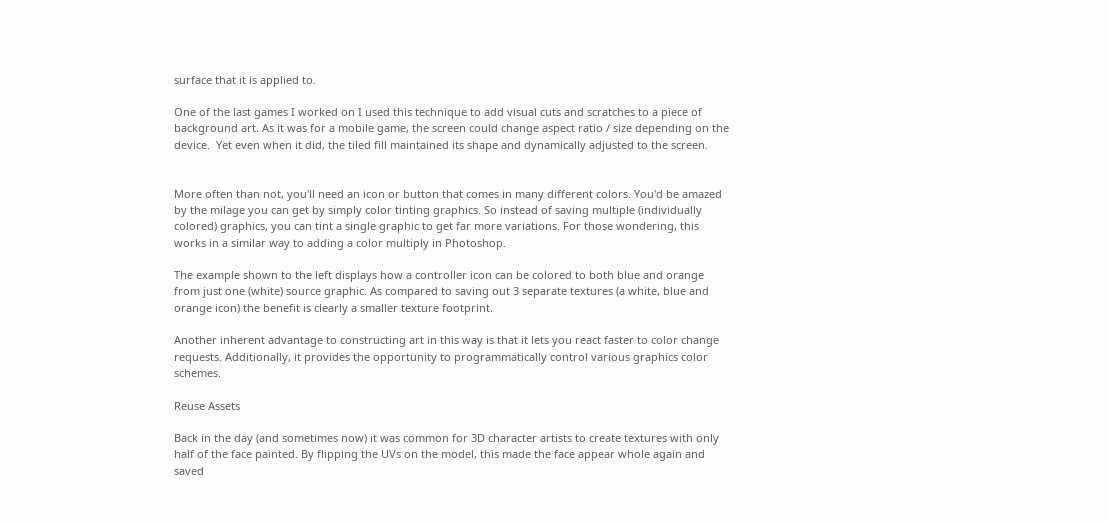surface that it is applied to.

One of the last games I worked on I used this technique to add visual cuts and scratches to a piece of background art. As it was for a mobile game, the screen could change aspect ratio / size depending on the device.  Yet even when it did, the tiled fill maintained its shape and dynamically adjusted to the screen.


More often than not, you'll need an icon or button that comes in many different colors. You'd be amazed by the milage you can get by simply color tinting graphics. So instead of saving multiple (individually colored) graphics, you can tint a single graphic to get far more variations. For those wondering, this works in a similar way to adding a color multiply in Photoshop.

The example shown to the left displays how a controller icon can be colored to both blue and orange from just one (white) source graphic. As compared to saving out 3 separate textures (a white, blue and orange icon) the benefit is clearly a smaller texture footprint.

Another inherent advantage to constructing art in this way is that it lets you react faster to color change requests. Additionally, it provides the opportunity to programmatically control various graphics color schemes.

Reuse Assets

Back in the day (and sometimes now) it was common for 3D character artists to create textures with only half of the face painted. By flipping the UVs on the model, this made the face appear whole again and saved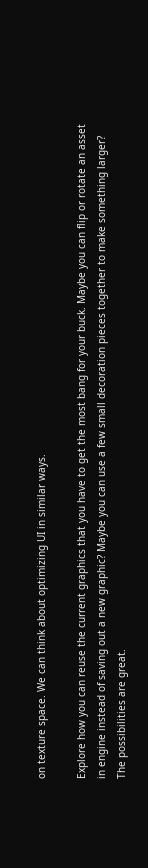on texture space. We can think about optimizing UI in similar ways.

Explore how you can reuse the current graphics that you have to get the most bang for your buck. Maybe you can flip or rotate an asset in engine instead of saving out a new graphic? Maybe you can use a few small decoration pieces together to make something larger? The possibilities are great.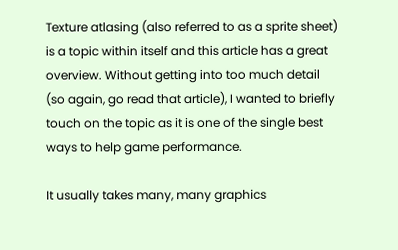Texture atlasing (also referred to as a sprite sheet) is a topic within itself and this article has a great overview. Without getting into too much detail (so again, go read that article), I wanted to briefly touch on the topic as it is one of the single best ways to help game performance.

It usually takes many, many graphics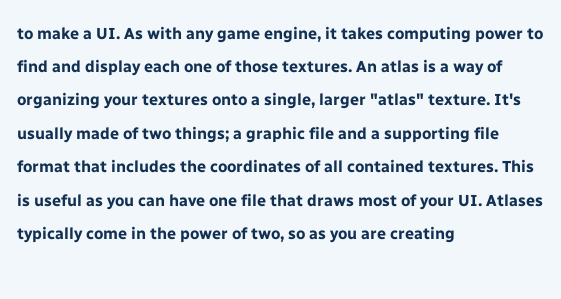to make a UI. As with any game engine, it takes computing power to find and display each one of those textures. An atlas is a way of organizing your textures onto a single, larger "atlas" texture. It's usually made of two things; a graphic file and a supporting file format that includes the coordinates of all contained textures. This is useful as you can have one file that draws most of your UI. Atlases typically come in the power of two, so as you are creating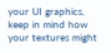your UI graphics, keep in mind how your textures might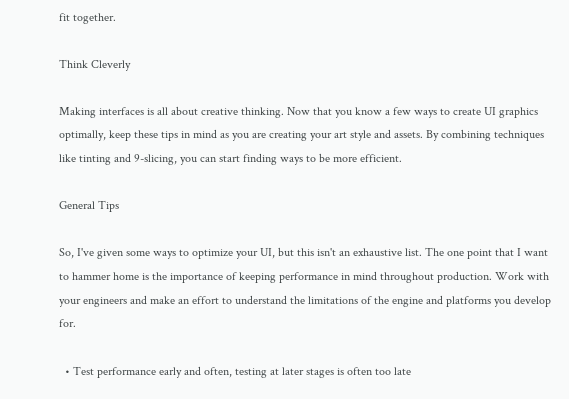fit together.

Think Cleverly

Making interfaces is all about creative thinking. Now that you know a few ways to create UI graphics optimally, keep these tips in mind as you are creating your art style and assets. By combining techniques like tinting and 9-slicing, you can start finding ways to be more efficient.

General Tips

So, I've given some ways to optimize your UI, but this isn't an exhaustive list. The one point that I want to hammer home is the importance of keeping performance in mind throughout production. Work with your engineers and make an effort to understand the limitations of the engine and platforms you develop for.

  • Test performance early and often, testing at later stages is often too late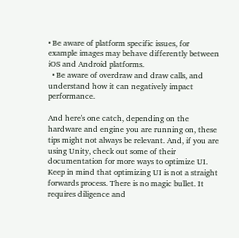• Be aware of platform specific issues, for example images may behave differently between iOS and Android platforms.
  • Be aware of overdraw and draw calls, and understand how it can negatively impact performance.

And here's one catch, depending on the hardware and engine you are running on, these tips might not always be relevant. And, if you are using Unity, check out some of their documentation for more ways to optimize UI. Keep in mind that optimizing UI is not a straight forwards process. There is no magic bullet. It requires diligence and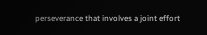perseverance that involves a joint effort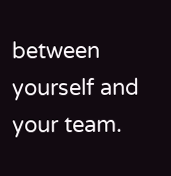between yourself and your team.